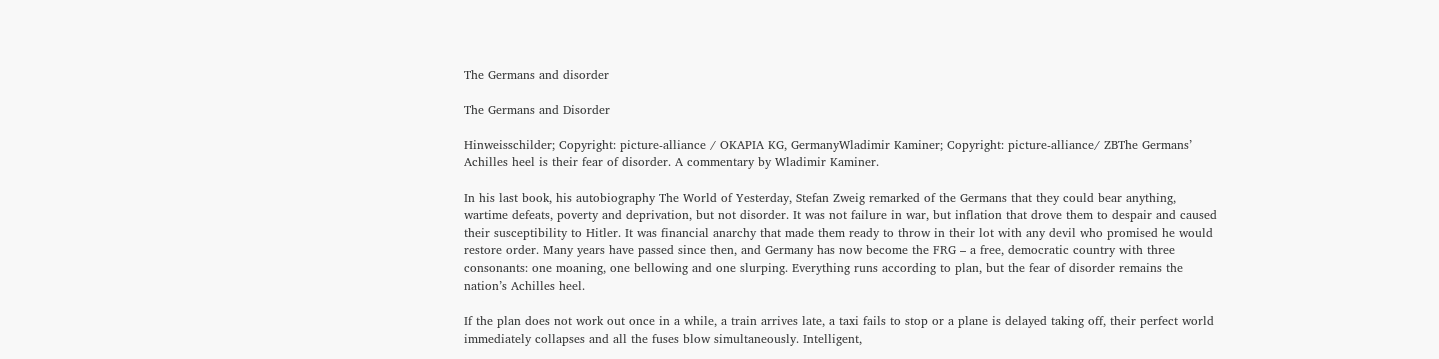The Germans and disorder

The Germans and Disorder

Hinweisschilder; Copyright: picture-alliance / OKAPIA KG, GermanyWladimir Kaminer; Copyright: picture-alliance/ ZBThe Germans’ Achilles heel is their fear of disorder. A commentary by Wladimir Kaminer.

In his last book, his autobiography The World of Yesterday, Stefan Zweig remarked of the Germans that they could bear anything, wartime defeats, poverty and deprivation, but not disorder. It was not failure in war, but inflation that drove them to despair and caused their susceptibility to Hitler. It was financial anarchy that made them ready to throw in their lot with any devil who promised he would restore order. Many years have passed since then, and Germany has now become the FRG – a free, democratic country with three consonants: one moaning, one bellowing and one slurping. Everything runs according to plan, but the fear of disorder remains the nation’s Achilles heel.

If the plan does not work out once in a while, a train arrives late, a taxi fails to stop or a plane is delayed taking off, their perfect world immediately collapses and all the fuses blow simultaneously. Intelligent,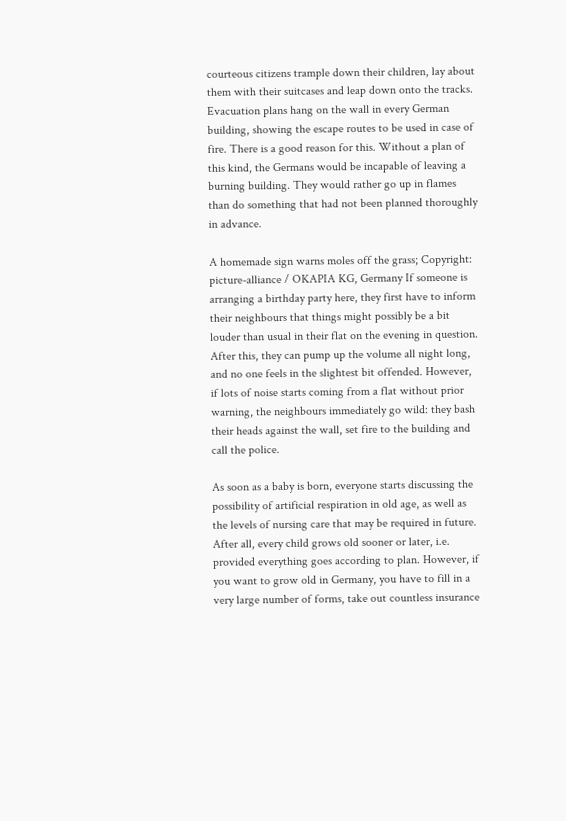courteous citizens trample down their children, lay about them with their suitcases and leap down onto the tracks. Evacuation plans hang on the wall in every German building, showing the escape routes to be used in case of fire. There is a good reason for this. Without a plan of this kind, the Germans would be incapable of leaving a burning building. They would rather go up in flames than do something that had not been planned thoroughly in advance.

A homemade sign warns moles off the grass; Copyright: picture-alliance / OKAPIA KG, Germany If someone is arranging a birthday party here, they first have to inform their neighbours that things might possibly be a bit louder than usual in their flat on the evening in question. After this, they can pump up the volume all night long, and no one feels in the slightest bit offended. However, if lots of noise starts coming from a flat without prior warning, the neighbours immediately go wild: they bash their heads against the wall, set fire to the building and call the police.

As soon as a baby is born, everyone starts discussing the possibility of artificial respiration in old age, as well as the levels of nursing care that may be required in future. After all, every child grows old sooner or later, i.e. provided everything goes according to plan. However, if you want to grow old in Germany, you have to fill in a very large number of forms, take out countless insurance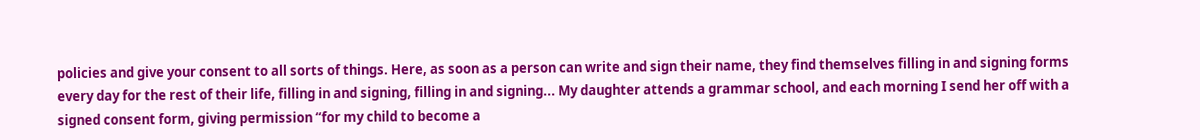policies and give your consent to all sorts of things. Here, as soon as a person can write and sign their name, they find themselves filling in and signing forms every day for the rest of their life, filling in and signing, filling in and signing... My daughter attends a grammar school, and each morning I send her off with a signed consent form, giving permission “for my child to become a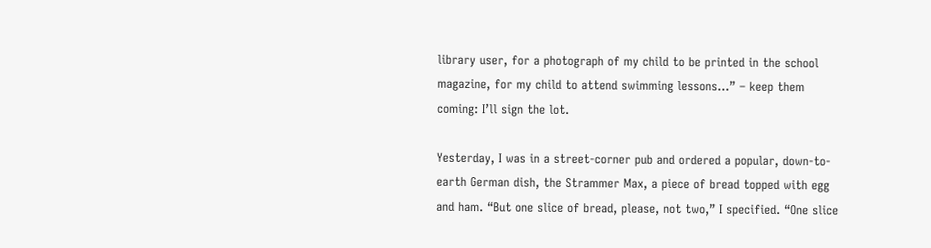library user, for a photograph of my child to be printed in the school magazine, for my child to attend swimming lessons…” – keep them coming: I’ll sign the lot.

Yesterday, I was in a street-corner pub and ordered a popular, down-to-earth German dish, the Strammer Max, a piece of bread topped with egg and ham. “But one slice of bread, please, not two,” I specified. “One slice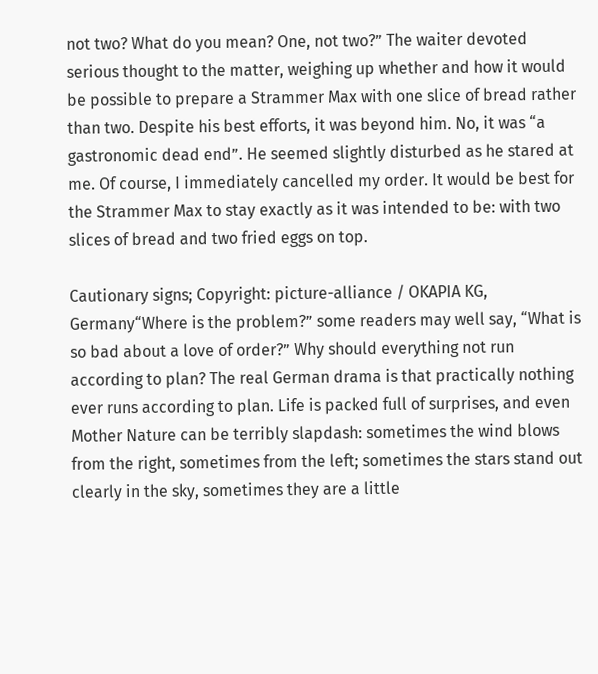not two? What do you mean? One, not two?” The waiter devoted serious thought to the matter, weighing up whether and how it would be possible to prepare a Strammer Max with one slice of bread rather than two. Despite his best efforts, it was beyond him. No, it was “a gastronomic dead end”. He seemed slightly disturbed as he stared at me. Of course, I immediately cancelled my order. It would be best for the Strammer Max to stay exactly as it was intended to be: with two slices of bread and two fried eggs on top.

Cautionary signs; Copyright: picture-alliance / OKAPIA KG, Germany“Where is the problem?” some readers may well say, “What is so bad about a love of order?” Why should everything not run according to plan? The real German drama is that practically nothing ever runs according to plan. Life is packed full of surprises, and even Mother Nature can be terribly slapdash: sometimes the wind blows from the right, sometimes from the left; sometimes the stars stand out clearly in the sky, sometimes they are a little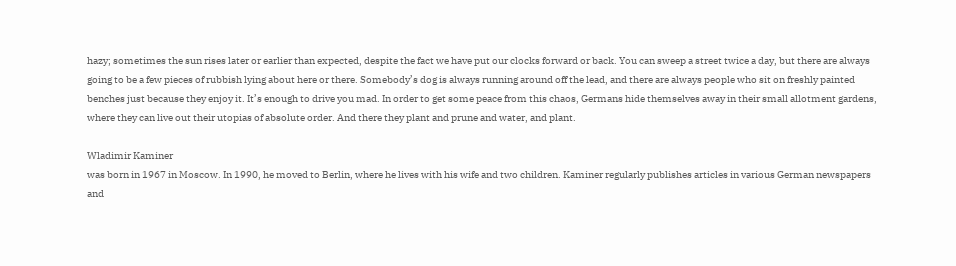hazy; sometimes the sun rises later or earlier than expected, despite the fact we have put our clocks forward or back. You can sweep a street twice a day, but there are always going to be a few pieces of rubbish lying about here or there. Somebody’s dog is always running around off the lead, and there are always people who sit on freshly painted benches just because they enjoy it. It’s enough to drive you mad. In order to get some peace from this chaos, Germans hide themselves away in their small allotment gardens, where they can live out their utopias of absolute order. And there they plant and prune and water, and plant.

Wladimir Kaminer
was born in 1967 in Moscow. In 1990, he moved to Berlin, where he lives with his wife and two children. Kaminer regularly publishes articles in various German newspapers and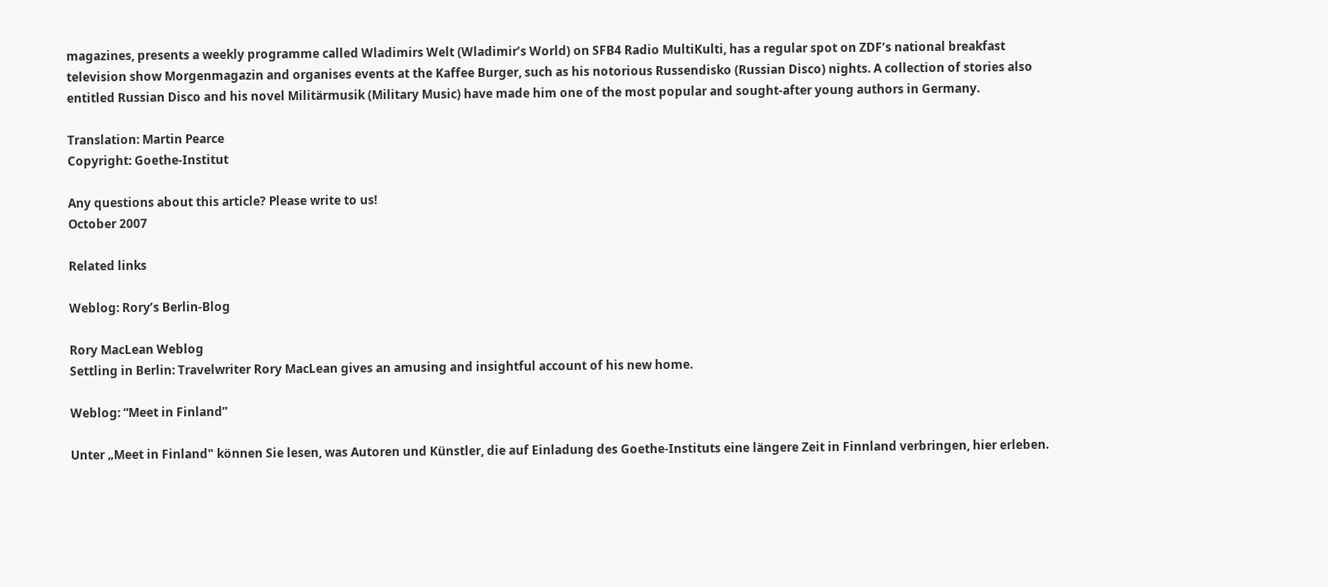magazines, presents a weekly programme called Wladimirs Welt (Wladimir’s World) on SFB4 Radio MultiKulti, has a regular spot on ZDF’s national breakfast television show Morgenmagazin and organises events at the Kaffee Burger, such as his notorious Russendisko (Russian Disco) nights. A collection of stories also entitled Russian Disco and his novel Militärmusik (Military Music) have made him one of the most popular and sought-after young authors in Germany.

Translation: Martin Pearce
Copyright: Goethe-Institut

Any questions about this article? Please write to us!
October 2007

Related links

Weblog: Rory’s Berlin-Blog

Rory MacLean Weblog
Settling in Berlin: Travelwriter Rory MacLean gives an amusing and insightful account of his new home.

Weblog: “Meet in Finland”

Unter „Meet in Finland" können Sie lesen, was Autoren und Künstler, die auf Einladung des Goethe-Instituts eine längere Zeit in Finnland verbringen, hier erleben.